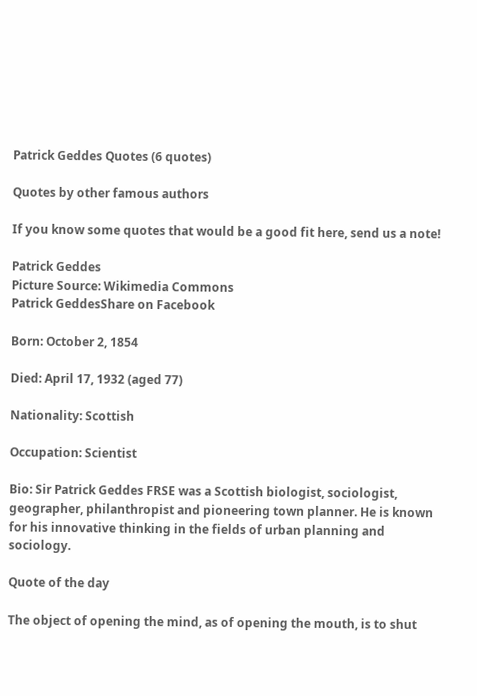Patrick Geddes Quotes (6 quotes)

Quotes by other famous authors

If you know some quotes that would be a good fit here, send us a note!

Patrick Geddes
Picture Source: Wikimedia Commons
Patrick GeddesShare on Facebook

Born: October 2, 1854

Died: April 17, 1932 (aged 77)

Nationality: Scottish

Occupation: Scientist

Bio: Sir Patrick Geddes FRSE was a Scottish biologist, sociologist, geographer, philanthropist and pioneering town planner. He is known for his innovative thinking in the fields of urban planning and sociology.

Quote of the day

The object of opening the mind, as of opening the mouth, is to shut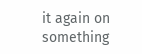it again on something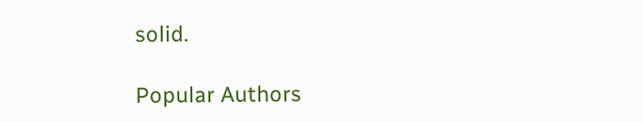solid.

Popular Authors